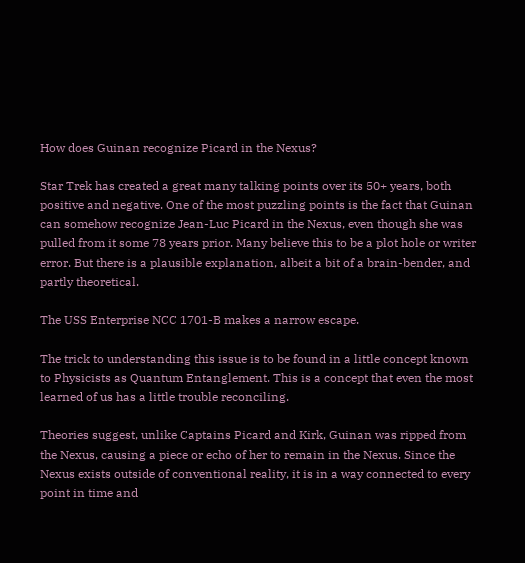How does Guinan recognize Picard in the Nexus?

Star Trek has created a great many talking points over its 50+ years, both positive and negative. One of the most puzzling points is the fact that Guinan can somehow recognize Jean-Luc Picard in the Nexus, even though she was pulled from it some 78 years prior. Many believe this to be a plot hole or writer error. But there is a plausible explanation, albeit a bit of a brain-bender, and partly theoretical.

The USS Enterprise NCC 1701-B makes a narrow escape.

The trick to understanding this issue is to be found in a little concept known to Physicists as Quantum Entanglement. This is a concept that even the most learned of us has a little trouble reconciling.

Theories suggest, unlike Captains Picard and Kirk, Guinan was ripped from the Nexus, causing a piece or echo of her to remain in the Nexus. Since the Nexus exists outside of conventional reality, it is in a way connected to every point in time and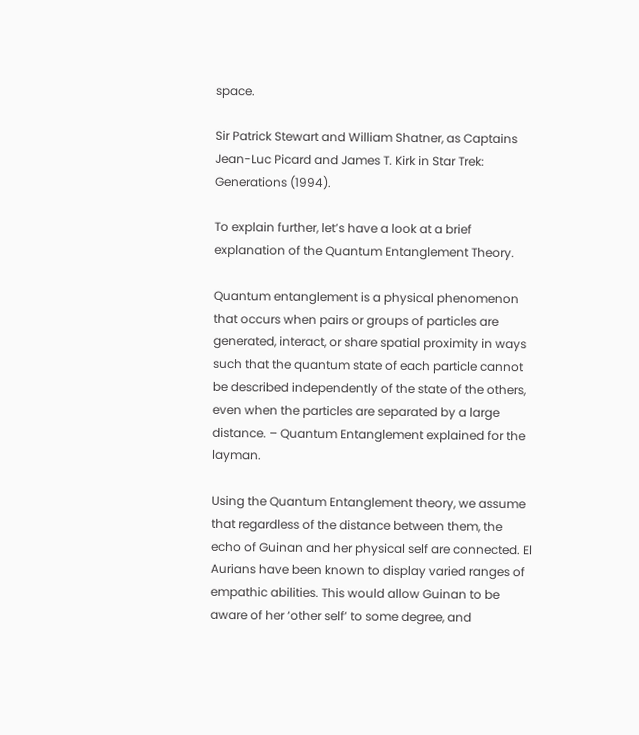space.

Sir Patrick Stewart and William Shatner, as Captains Jean-Luc Picard and James T. Kirk in Star Trek: Generations (1994).

To explain further, let’s have a look at a brief explanation of the Quantum Entanglement Theory.

Quantum entanglement is a physical phenomenon that occurs when pairs or groups of particles are generated, interact, or share spatial proximity in ways such that the quantum state of each particle cannot be described independently of the state of the others, even when the particles are separated by a large distance. – Quantum Entanglement explained for the layman.

Using the Quantum Entanglement theory, we assume that regardless of the distance between them, the echo of Guinan and her physical self are connected. El Aurians have been known to display varied ranges of empathic abilities. This would allow Guinan to be aware of her ‘other self’ to some degree, and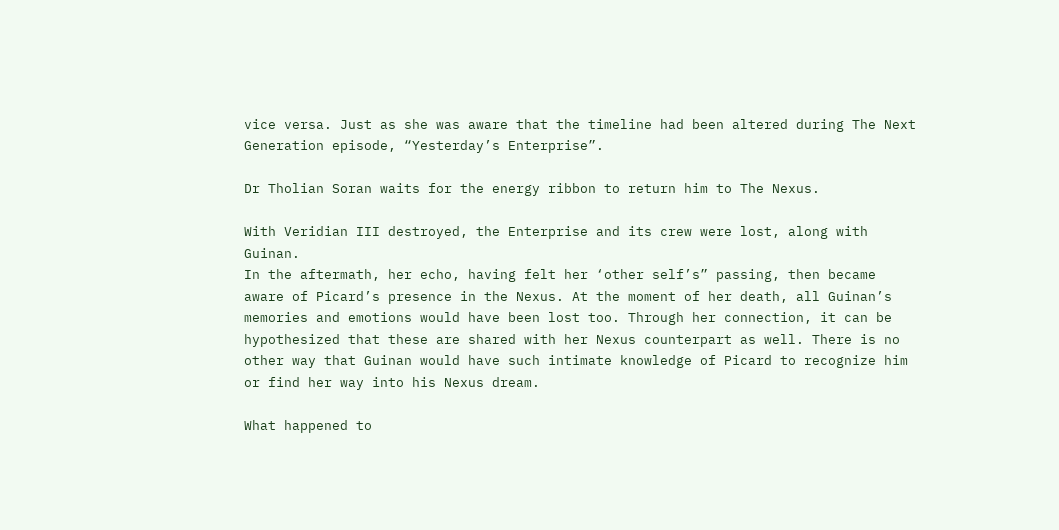vice versa. Just as she was aware that the timeline had been altered during The Next Generation episode, “Yesterday’s Enterprise”.

Dr Tholian Soran waits for the energy ribbon to return him to The Nexus.

With Veridian III destroyed, the Enterprise and its crew were lost, along with Guinan.
In the aftermath, her echo, having felt her ‘other self’s” passing, then became aware of Picard’s presence in the Nexus. At the moment of her death, all Guinan’s memories and emotions would have been lost too. Through her connection, it can be hypothesized that these are shared with her Nexus counterpart as well. There is no other way that Guinan would have such intimate knowledge of Picard to recognize him or find her way into his Nexus dream.

What happened to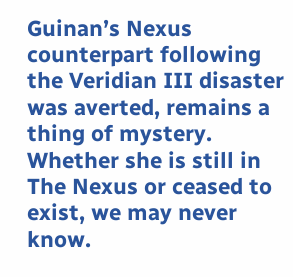Guinan’s Nexus counterpart following the Veridian III disaster was averted, remains a thing of mystery. Whether she is still in The Nexus or ceased to exist, we may never know.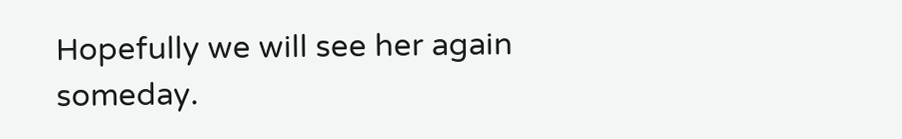Hopefully we will see her again someday.